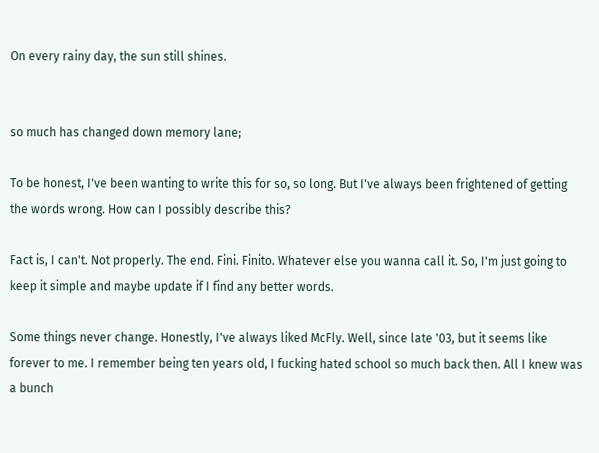On every rainy day, the sun still shines.


so much has changed down memory lane;

To be honest, I've been wanting to write this for so, so long. But I've always been frightened of getting the words wrong. How can I possibly describe this?

Fact is, I can't. Not properly. The end. Fini. Finito. Whatever else you wanna call it. So, I'm just going to keep it simple and maybe update if I find any better words.

Some things never change. Honestly, I've always liked McFly. Well, since late '03, but it seems like forever to me. I remember being ten years old, I fucking hated school so much back then. All I knew was a bunch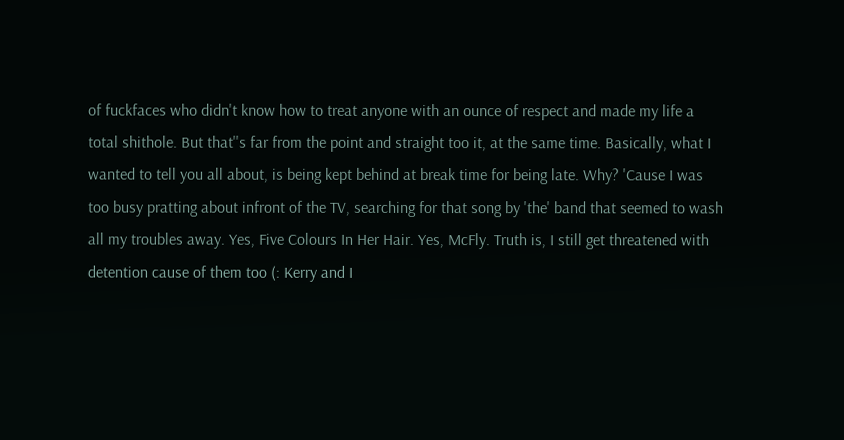of fuckfaces who didn't know how to treat anyone with an ounce of respect and made my life a total shithole. But that''s far from the point and straight too it, at the same time. Basically, what I wanted to tell you all about, is being kept behind at break time for being late. Why? 'Cause I was too busy pratting about infront of the TV, searching for that song by 'the' band that seemed to wash all my troubles away. Yes, Five Colours In Her Hair. Yes, McFly. Truth is, I still get threatened with detention cause of them too (: Kerry and I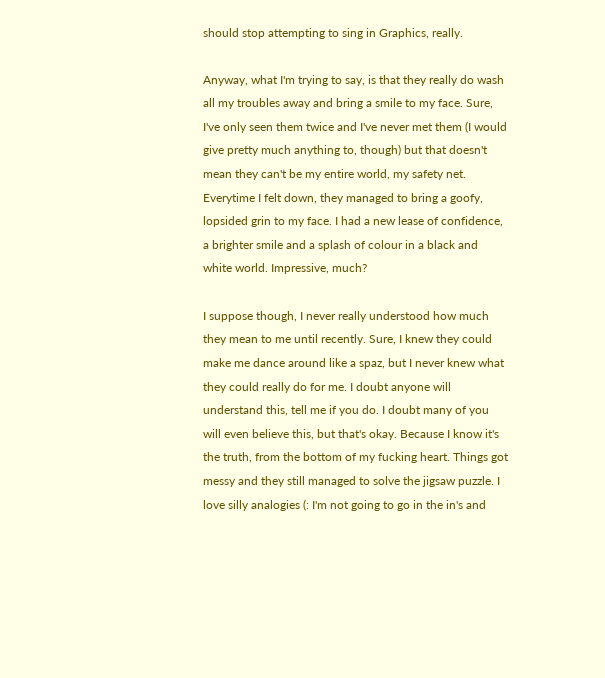should stop attempting to sing in Graphics, really.

Anyway, what I'm trying to say, is that they really do wash all my troubles away and bring a smile to my face. Sure, I've only seen them twice and I've never met them (I would give pretty much anything to, though) but that doesn't mean they can't be my entire world, my safety net. Everytime I felt down, they managed to bring a goofy, lopsided grin to my face. I had a new lease of confidence, a brighter smile and a splash of colour in a black and white world. Impressive, much?

I suppose though, I never really understood how much they mean to me until recently. Sure, I knew they could make me dance around like a spaz, but I never knew what they could really do for me. I doubt anyone will understand this, tell me if you do. I doubt many of you will even believe this, but that's okay. Because I know it's the truth, from the bottom of my fucking heart. Things got messy and they still managed to solve the jigsaw puzzle. I love silly analogies (: I'm not going to go in the in's and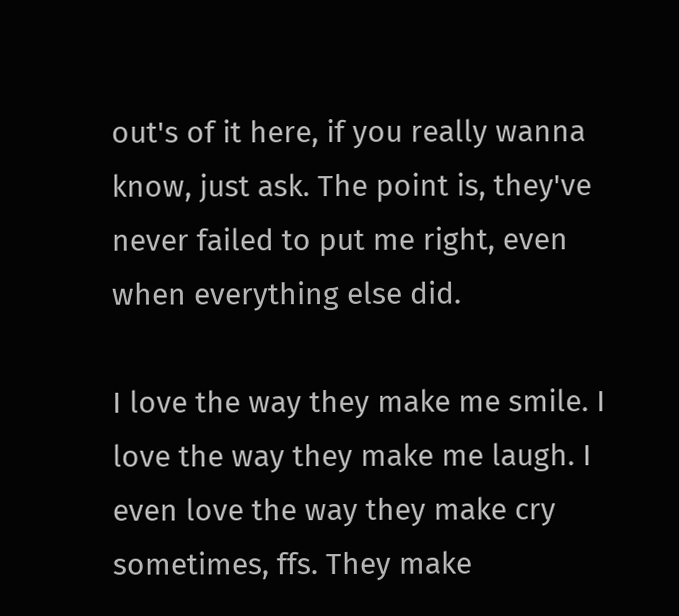out's of it here, if you really wanna know, just ask. The point is, they've never failed to put me right, even when everything else did.

I love the way they make me smile. I love the way they make me laugh. I even love the way they make cry sometimes, ffs. They make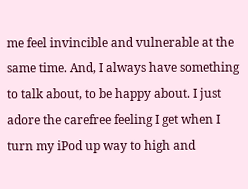me feel invincible and vulnerable at the same time. And, I always have something to talk about, to be happy about. I just adore the carefree feeling I get when I turn my iPod up way to high and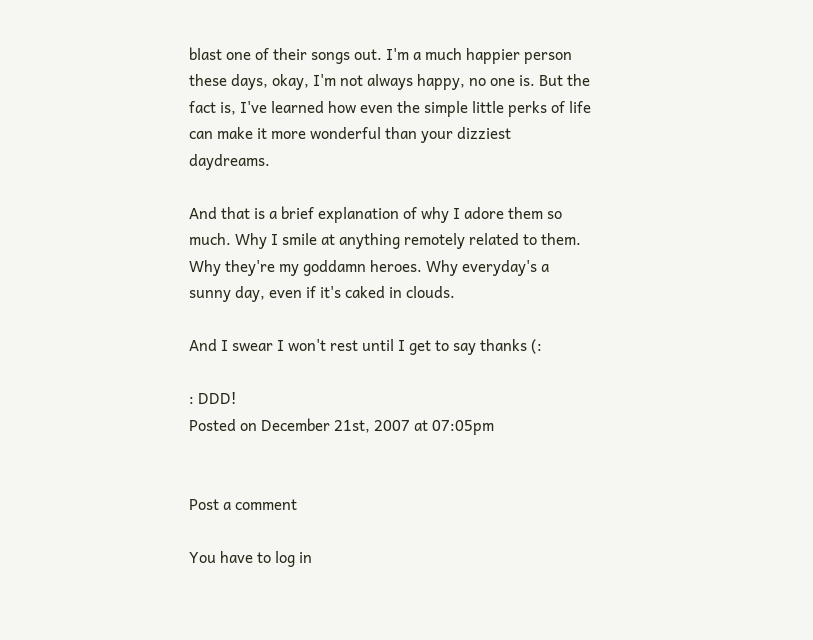blast one of their songs out. I'm a much happier person these days, okay, I'm not always happy, no one is. But the fact is, I've learned how even the simple little perks of life can make it more wonderful than your dizziest daydreams.

And that is a brief explanation of why I adore them so much. Why I smile at anything remotely related to them. Why they're my goddamn heroes. Why everyday's a sunny day, even if it's caked in clouds.

And I swear I won't rest until I get to say thanks (:

: DDD!
Posted on December 21st, 2007 at 07:05pm


Post a comment

You have to log in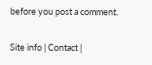before you post a comment.

Site info | Contact |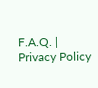F.A.Q. | Privacy Policy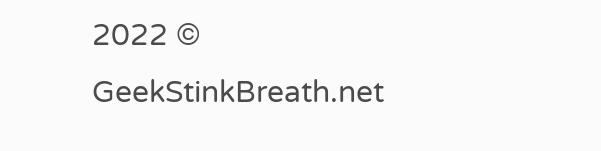2022 © GeekStinkBreath.net